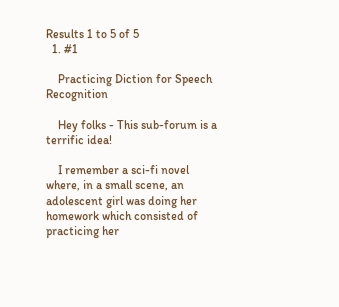Results 1 to 5 of 5
  1. #1

    Practicing Diction for Speech Recognition

    Hey folks - This sub-forum is a terrific idea!

    I remember a sci-fi novel where, in a small scene, an adolescent girl was doing her homework which consisted of practicing her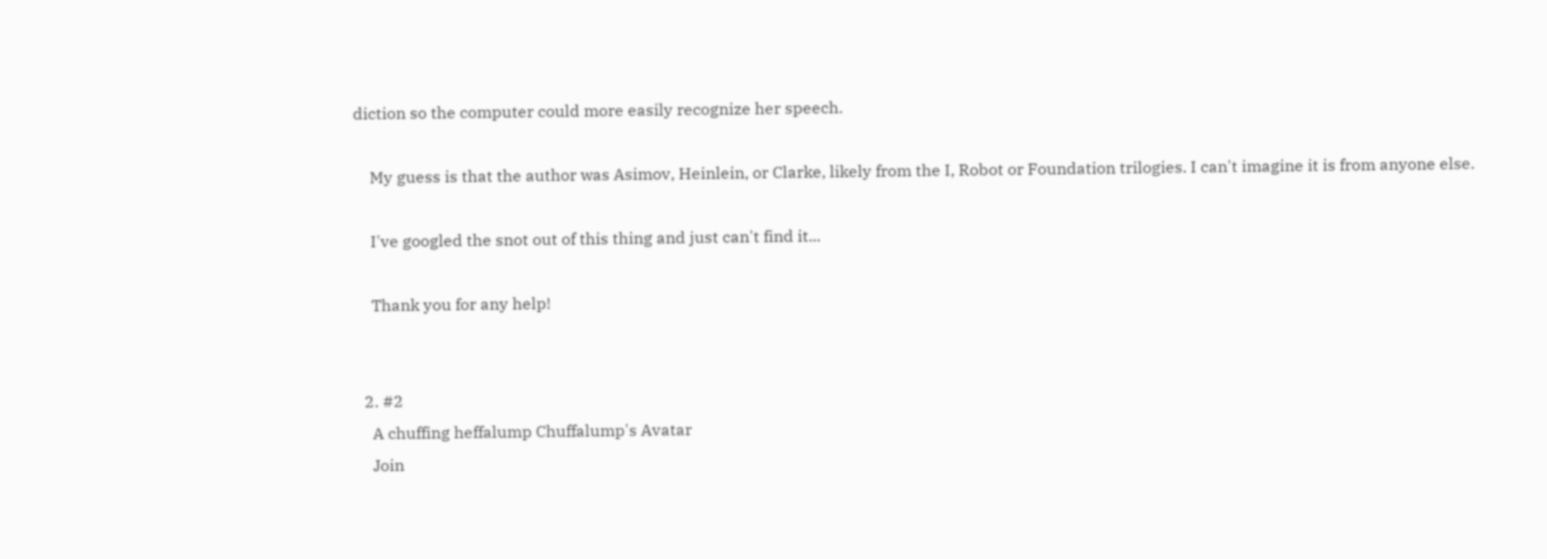diction so the computer could more easily recognize her speech.

    My guess is that the author was Asimov, Heinlein, or Clarke, likely from the I, Robot or Foundation trilogies. I can't imagine it is from anyone else.

    I've googled the snot out of this thing and just can't find it...

    Thank you for any help!


  2. #2
    A chuffing heffalump Chuffalump's Avatar
    Join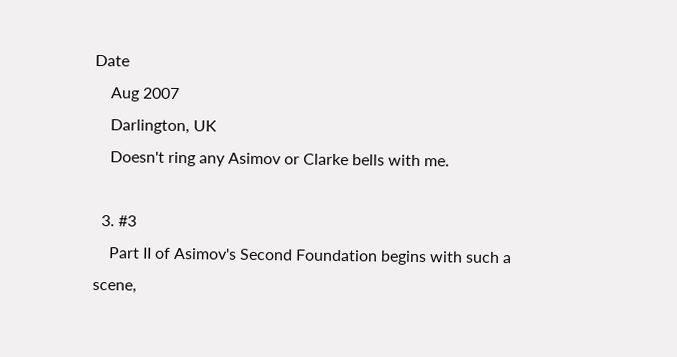Date
    Aug 2007
    Darlington, UK
    Doesn't ring any Asimov or Clarke bells with me.

  3. #3
    Part II of Asimov's Second Foundation begins with such a scene,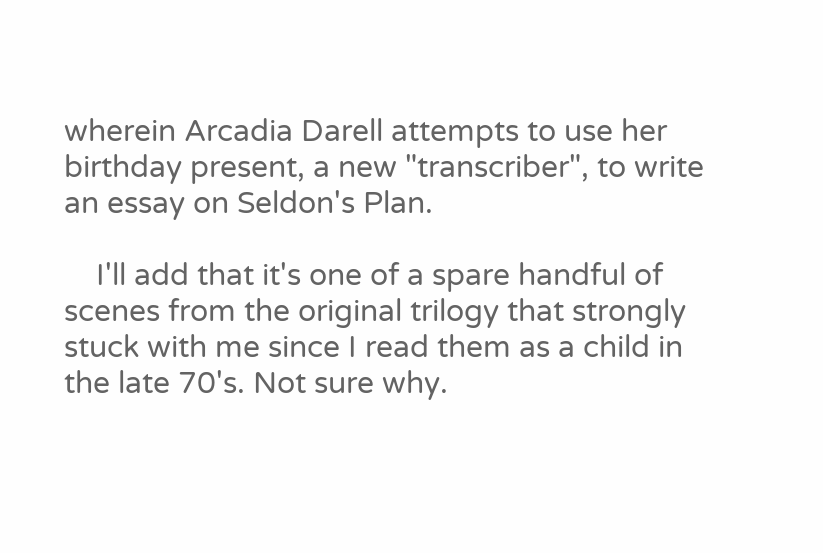wherein Arcadia Darell attempts to use her birthday present, a new "transcriber", to write an essay on Seldon's Plan.

    I'll add that it's one of a spare handful of scenes from the original trilogy that strongly stuck with me since I read them as a child in the late 70's. Not sure why.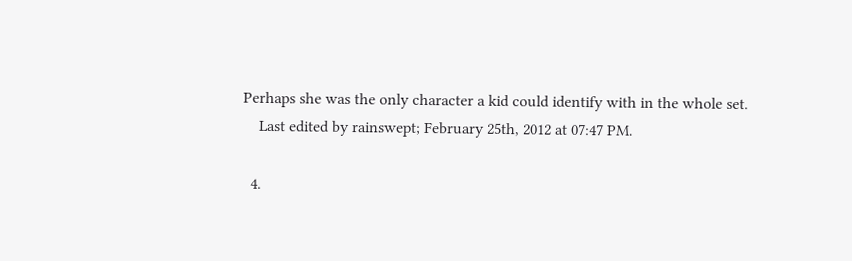Perhaps she was the only character a kid could identify with in the whole set.
    Last edited by rainswept; February 25th, 2012 at 07:47 PM.

  4.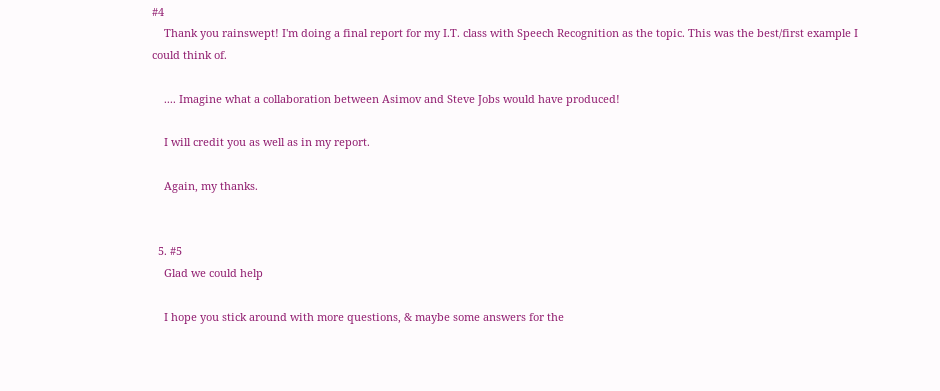#4
    Thank you rainswept! I'm doing a final report for my I.T. class with Speech Recognition as the topic. This was the best/first example I could think of.

    .... Imagine what a collaboration between Asimov and Steve Jobs would have produced!

    I will credit you as well as in my report.

    Again, my thanks.


  5. #5
    Glad we could help

    I hope you stick around with more questions, & maybe some answers for the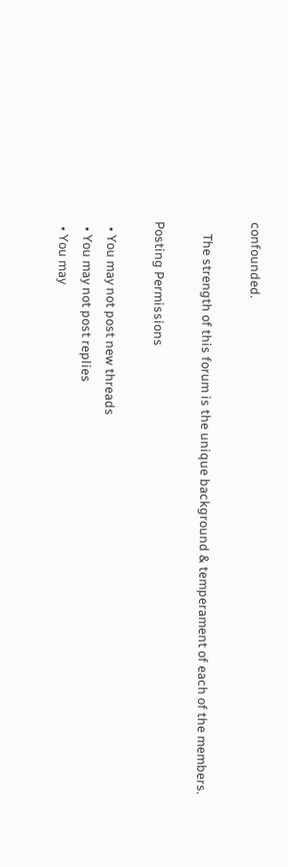confounded.

    The strength of this forum is the unique background & temperament of each of the members.

Posting Permissions

  • You may not post new threads
  • You may not post replies
  • You may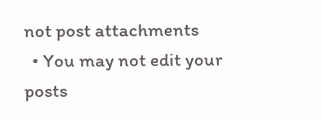not post attachments
  • You may not edit your posts